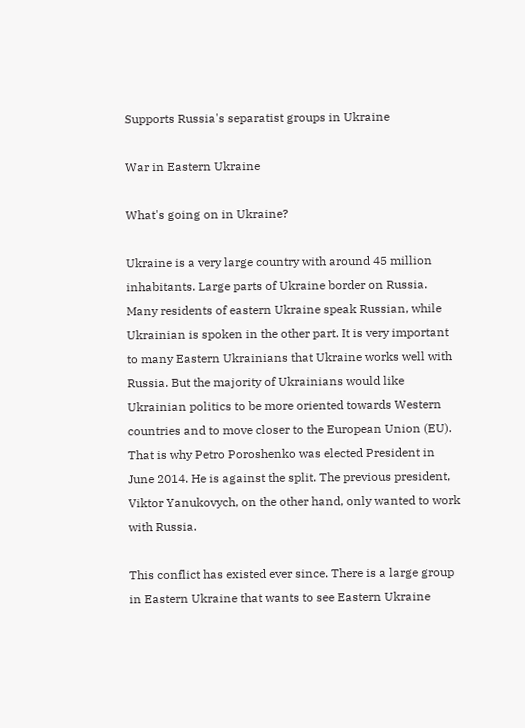Supports Russia's separatist groups in Ukraine

War in Eastern Ukraine

What's going on in Ukraine?

Ukraine is a very large country with around 45 million inhabitants. Large parts of Ukraine border on Russia. Many residents of eastern Ukraine speak Russian, while Ukrainian is spoken in the other part. It is very important to many Eastern Ukrainians that Ukraine works well with Russia. But the majority of Ukrainians would like Ukrainian politics to be more oriented towards Western countries and to move closer to the European Union (EU). That is why Petro Poroshenko was elected President in June 2014. He is against the split. The previous president, Viktor Yanukovych, on the other hand, only wanted to work with Russia.

This conflict has existed ever since. There is a large group in Eastern Ukraine that wants to see Eastern Ukraine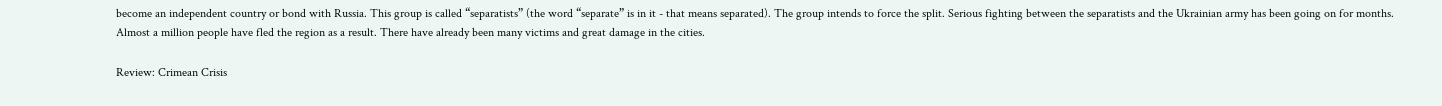become an independent country or bond with Russia. This group is called “separatists” (the word “separate” is in it - that means separated). The group intends to force the split. Serious fighting between the separatists and the Ukrainian army has been going on for months. Almost a million people have fled the region as a result. There have already been many victims and great damage in the cities.

Review: Crimean Crisis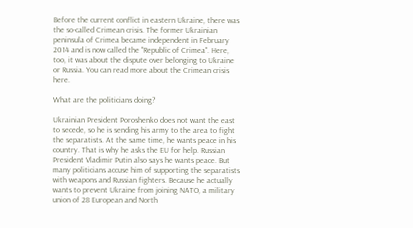Before the current conflict in eastern Ukraine, there was the so-called Crimean crisis. The former Ukrainian peninsula of Crimea became independent in February 2014 and is now called the "Republic of Crimea". Here, too, it was about the dispute over belonging to Ukraine or Russia. You can read more about the Crimean crisis here.

What are the politicians doing?

Ukrainian President Poroshenko does not want the east to secede, so he is sending his army to the area to fight the separatists. At the same time, he wants peace in his country. That is why he asks the EU for help. Russian President Vladimir Putin also says he wants peace. But many politicians accuse him of supporting the separatists with weapons and Russian fighters. Because he actually wants to prevent Ukraine from joining NATO, a military union of 28 European and North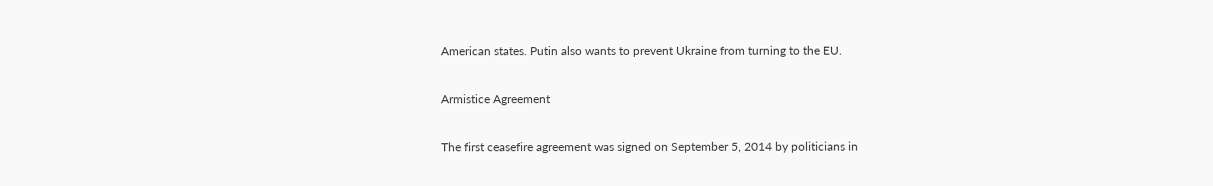American states. Putin also wants to prevent Ukraine from turning to the EU.

Armistice Agreement

The first ceasefire agreement was signed on September 5, 2014 by politicians in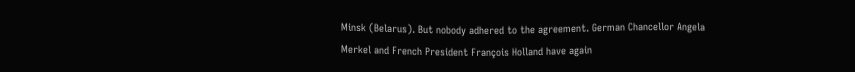Minsk (Belarus). But nobody adhered to the agreement. German Chancellor Angela Merkel and French President François Holland have again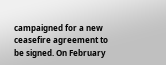campaigned for a new ceasefire agreement to be signed. On February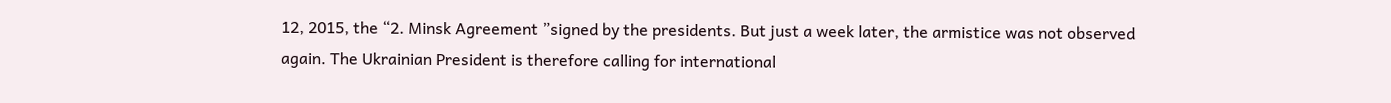12, 2015, the “2. Minsk Agreement ”signed by the presidents. But just a week later, the armistice was not observed again. The Ukrainian President is therefore calling for international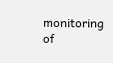monitoring of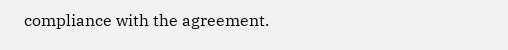compliance with the agreement.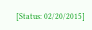[Status: 02/20/2015]